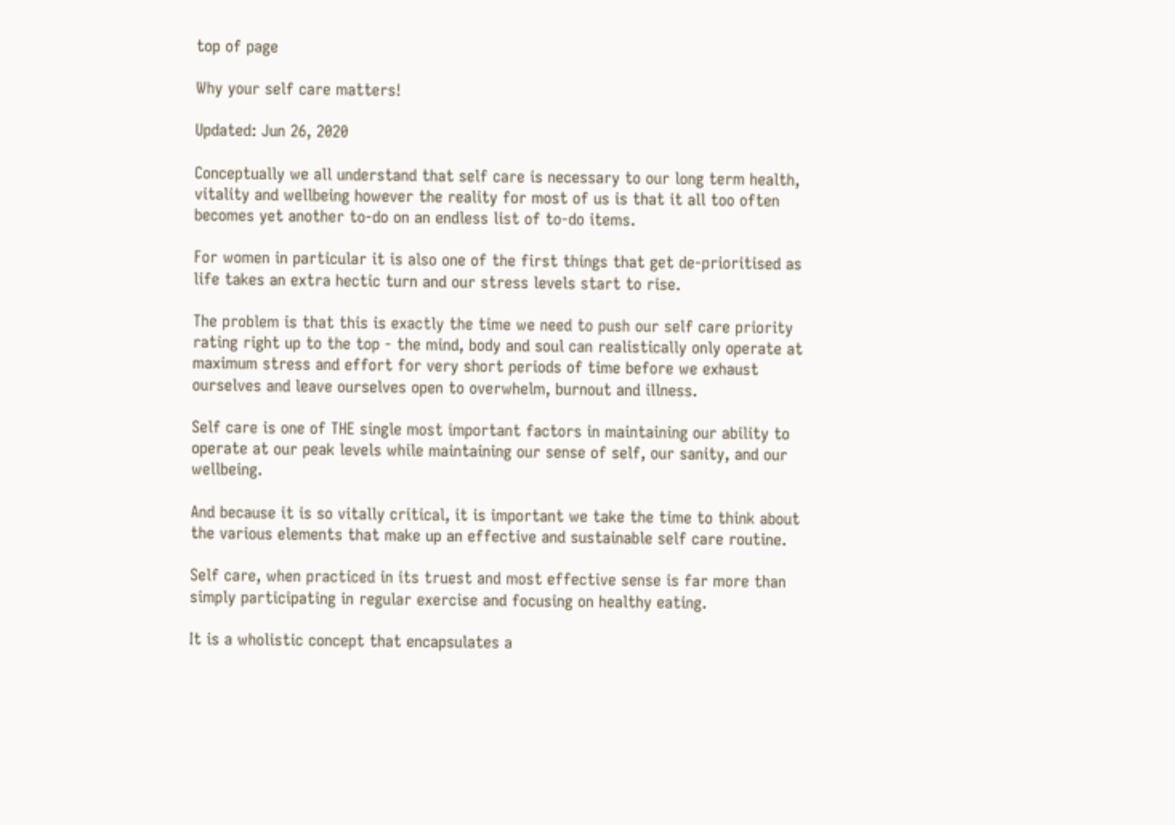top of page

Why your self care matters!

Updated: Jun 26, 2020

Conceptually we all understand that self care is necessary to our long term health, vitality and wellbeing however the reality for most of us is that it all too often becomes yet another to-do on an endless list of to-do items.

For women in particular it is also one of the first things that get de-prioritised as life takes an extra hectic turn and our stress levels start to rise.

The problem is that this is exactly the time we need to push our self care priority rating right up to the top - the mind, body and soul can realistically only operate at maximum stress and effort for very short periods of time before we exhaust ourselves and leave ourselves open to overwhelm, burnout and illness.

Self care is one of THE single most important factors in maintaining our ability to operate at our peak levels while maintaining our sense of self, our sanity, and our wellbeing.

And because it is so vitally critical, it is important we take the time to think about the various elements that make up an effective and sustainable self care routine.

Self care, when practiced in its truest and most effective sense is far more than simply participating in regular exercise and focusing on healthy eating.

It is a wholistic concept that encapsulates a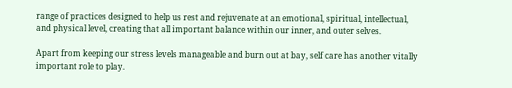range of practices designed to help us rest and rejuvenate at an emotional, spiritual, intellectual, and physical level, creating that all important balance within our inner, and outer selves.

Apart from keeping our stress levels manageable and burn out at bay, self care has another vitally important role to play.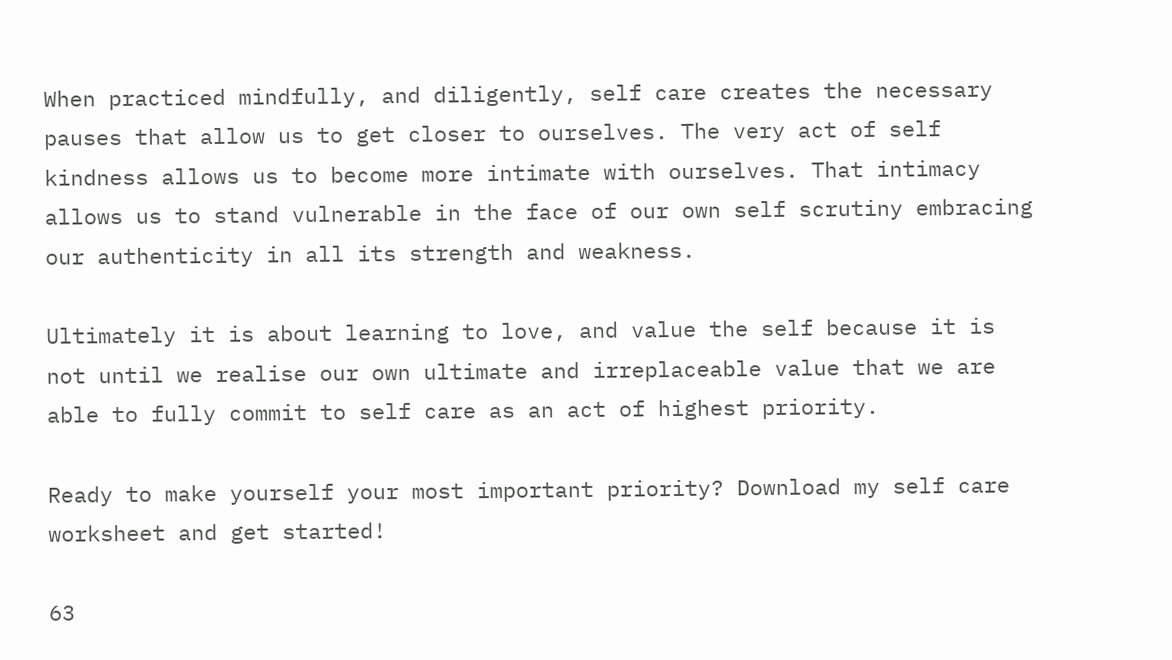When practiced mindfully, and diligently, self care creates the necessary pauses that allow us to get closer to ourselves. The very act of self kindness allows us to become more intimate with ourselves. That intimacy allows us to stand vulnerable in the face of our own self scrutiny embracing our authenticity in all its strength and weakness.

Ultimately it is about learning to love, and value the self because it is not until we realise our own ultimate and irreplaceable value that we are able to fully commit to self care as an act of highest priority.

Ready to make yourself your most important priority? Download my self care worksheet and get started!

63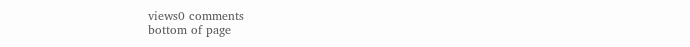views0 comments
bottom of page